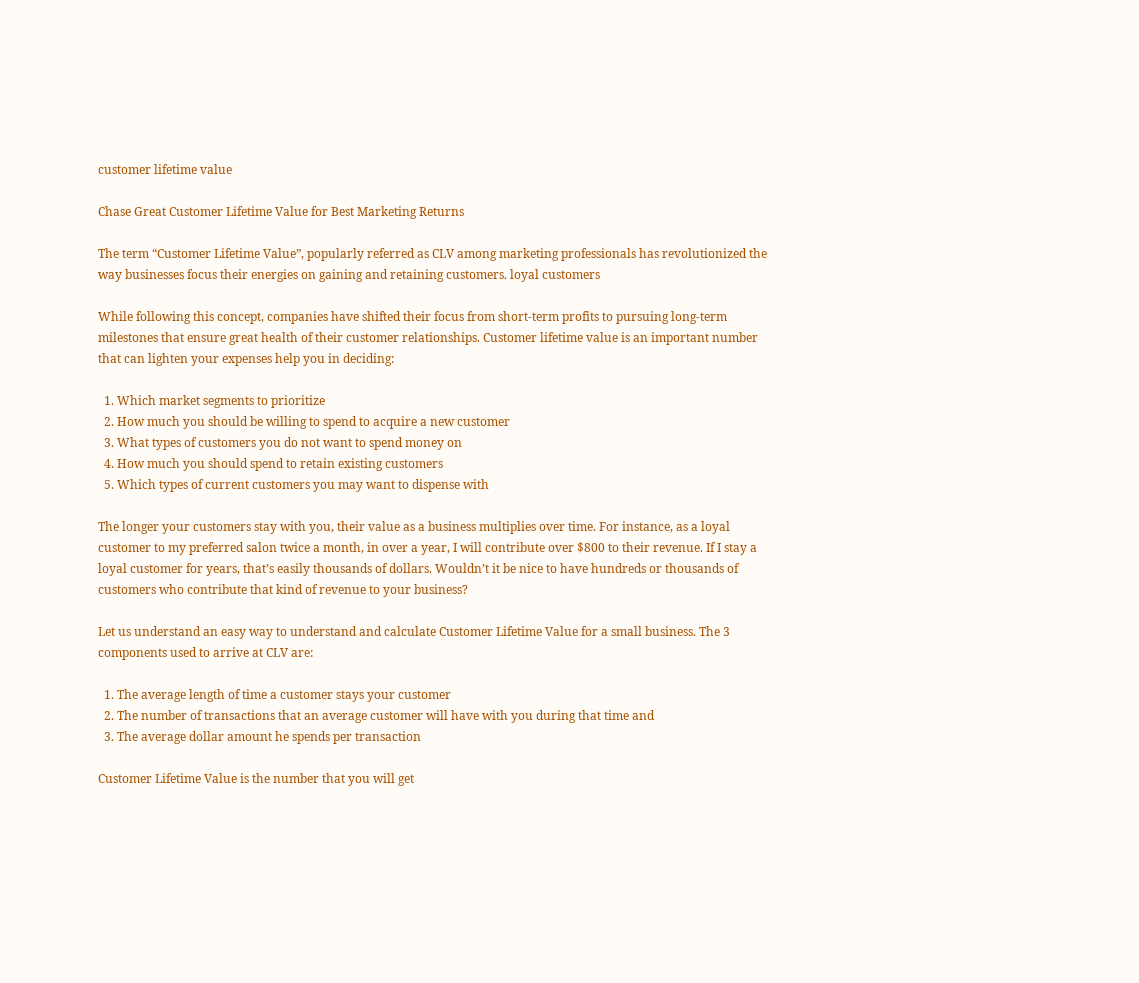customer lifetime value

Chase Great Customer Lifetime Value for Best Marketing Returns

The term “Customer Lifetime Value”, popularly referred as CLV among marketing professionals has revolutionized the way businesses focus their energies on gaining and retaining customers. loyal customers

While following this concept, companies have shifted their focus from short-term profits to pursuing long-term milestones that ensure great health of their customer relationships. Customer lifetime value is an important number that can lighten your expenses help you in deciding:

  1. Which market segments to prioritize
  2. How much you should be willing to spend to acquire a new customer
  3. What types of customers you do not want to spend money on
  4. How much you should spend to retain existing customers
  5. Which types of current customers you may want to dispense with

The longer your customers stay with you, their value as a business multiplies over time. For instance, as a loyal customer to my preferred salon twice a month, in over a year, I will contribute over $800 to their revenue. If I stay a loyal customer for years, that’s easily thousands of dollars. Wouldn’t it be nice to have hundreds or thousands of customers who contribute that kind of revenue to your business?

Let us understand an easy way to understand and calculate Customer Lifetime Value for a small business. The 3 components used to arrive at CLV are:

  1. The average length of time a customer stays your customer
  2. The number of transactions that an average customer will have with you during that time and
  3. The average dollar amount he spends per transaction

Customer Lifetime Value is the number that you will get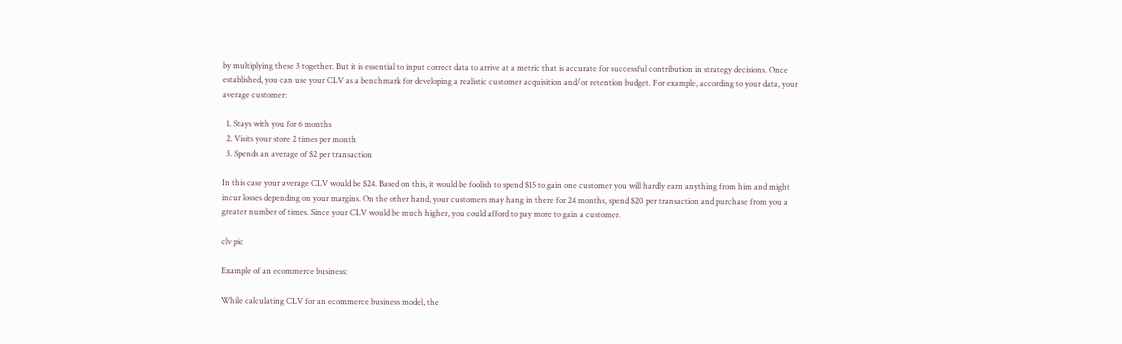by multiplying these 3 together. But it is essential to input correct data to arrive at a metric that is accurate for successful contribution in strategy decisions. Once established, you can use your CLV as a benchmark for developing a realistic customer acquisition and/or retention budget. For example, according to your data, your average customer:

  1. Stays with you for 6 months
  2. Visits your store 2 times per month
  3. Spends an average of $2 per transaction

In this case your average CLV would be $24. Based on this, it would be foolish to spend $15 to gain one customer you will hardly earn anything from him and might incur losses depending on your margins. On the other hand, your customers may hang in there for 24 months, spend $20 per transaction and purchase from you a greater number of times. Since your CLV would be much higher, you could afford to pay more to gain a customer.

clv pic

Example of an ecommerce business:

While calculating CLV for an ecommerce business model, the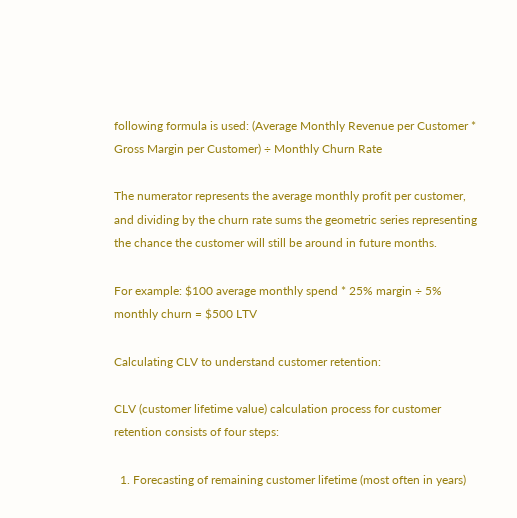following formula is used: (Average Monthly Revenue per Customer * Gross Margin per Customer) ÷ Monthly Churn Rate

The numerator represents the average monthly profit per customer, and dividing by the churn rate sums the geometric series representing the chance the customer will still be around in future months.

For example: $100 average monthly spend * 25% margin ÷ 5% monthly churn = $500 LTV

Calculating CLV to understand customer retention:

CLV (customer lifetime value) calculation process for customer retention consists of four steps:

  1. Forecasting of remaining customer lifetime (most often in years)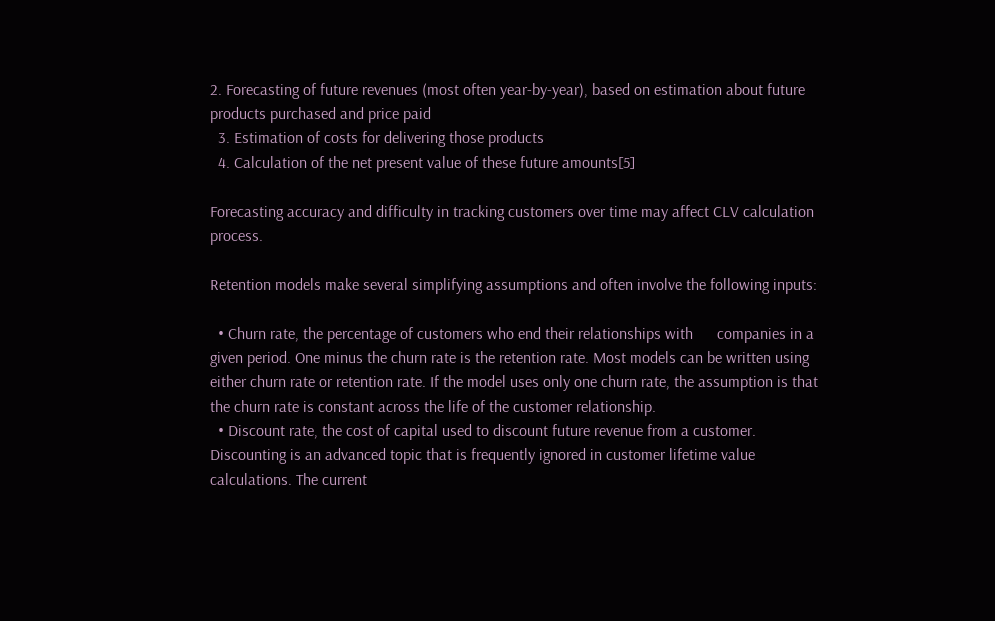2. Forecasting of future revenues (most often year-by-year), based on estimation about future products purchased and price paid
  3. Estimation of costs for delivering those products
  4. Calculation of the net present value of these future amounts[5]

Forecasting accuracy and difficulty in tracking customers over time may affect CLV calculation process.

Retention models make several simplifying assumptions and often involve the following inputs:

  • Churn rate, the percentage of customers who end their relationships with      companies in a given period. One minus the churn rate is the retention rate. Most models can be written using either churn rate or retention rate. If the model uses only one churn rate, the assumption is that the churn rate is constant across the life of the customer relationship.
  • Discount rate, the cost of capital used to discount future revenue from a customer. Discounting is an advanced topic that is frequently ignored in customer lifetime value      calculations. The current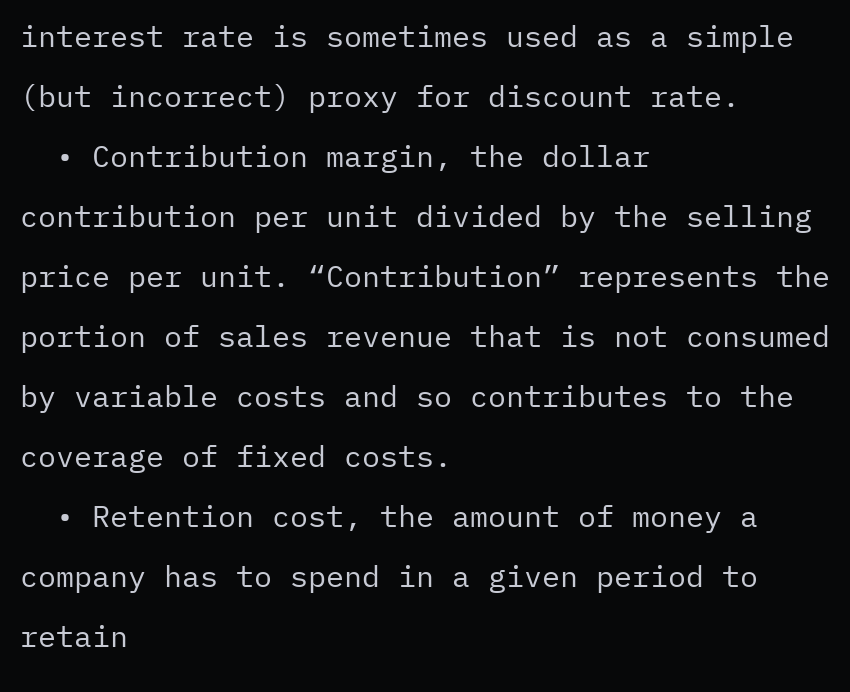interest rate is sometimes used as a simple (but incorrect) proxy for discount rate.
  • Contribution margin, the dollar contribution per unit divided by the selling price per unit. “Contribution” represents the portion of sales revenue that is not consumed by variable costs and so contributes to the coverage of fixed costs.
  • Retention cost, the amount of money a company has to spend in a given period to retain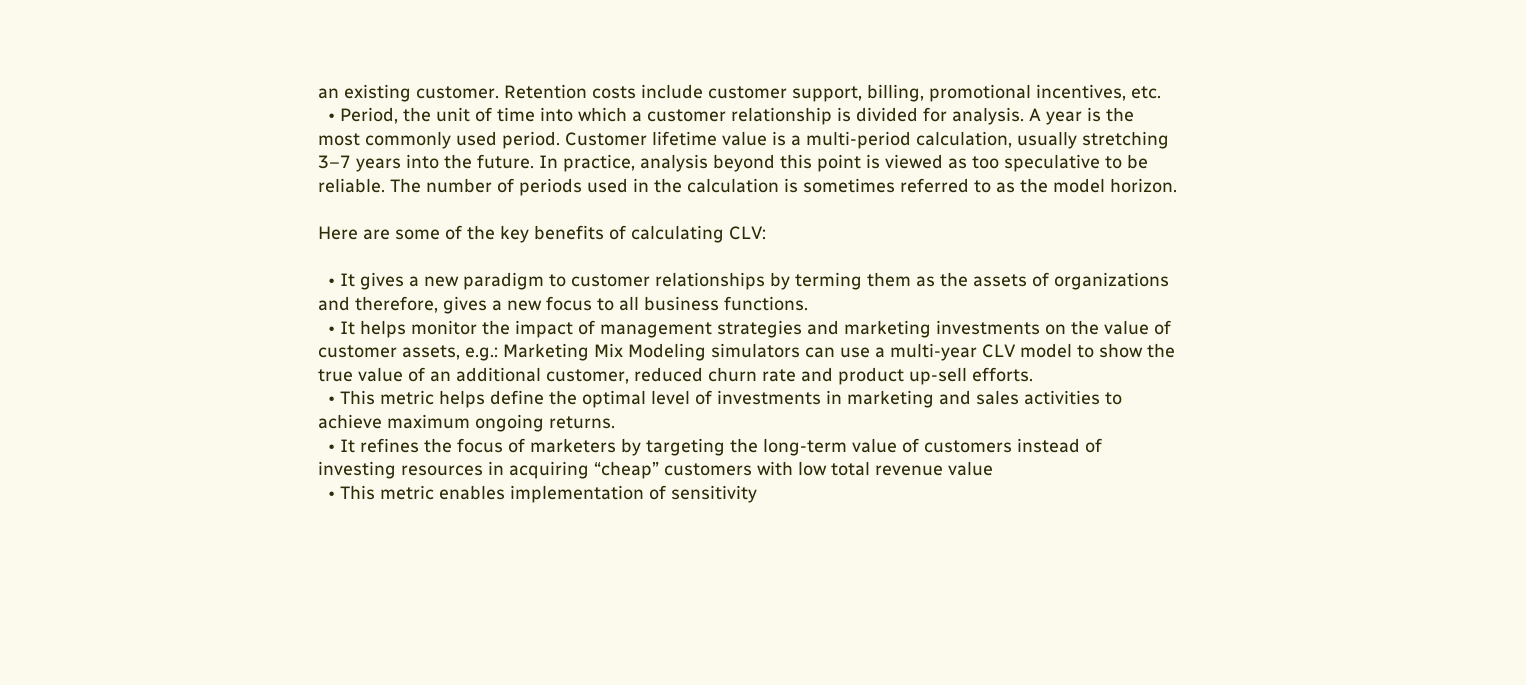an existing customer. Retention costs include customer support, billing, promotional incentives, etc.
  • Period, the unit of time into which a customer relationship is divided for analysis. A year is the most commonly used period. Customer lifetime value is a multi-period calculation, usually stretching 3–7 years into the future. In practice, analysis beyond this point is viewed as too speculative to be reliable. The number of periods used in the calculation is sometimes referred to as the model horizon.

Here are some of the key benefits of calculating CLV:

  • It gives a new paradigm to customer relationships by terming them as the assets of organizations and therefore, gives a new focus to all business functions.
  • It helps monitor the impact of management strategies and marketing investments on the value of customer assets, e.g.: Marketing Mix Modeling simulators can use a multi-year CLV model to show the true value of an additional customer, reduced churn rate and product up-sell efforts.
  • This metric helps define the optimal level of investments in marketing and sales activities to achieve maximum ongoing returns.
  • It refines the focus of marketers by targeting the long-term value of customers instead of investing resources in acquiring “cheap” customers with low total revenue value
  • This metric enables implementation of sensitivity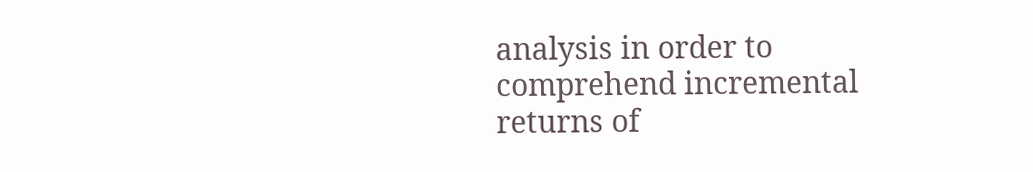analysis in order to comprehend incremental returns of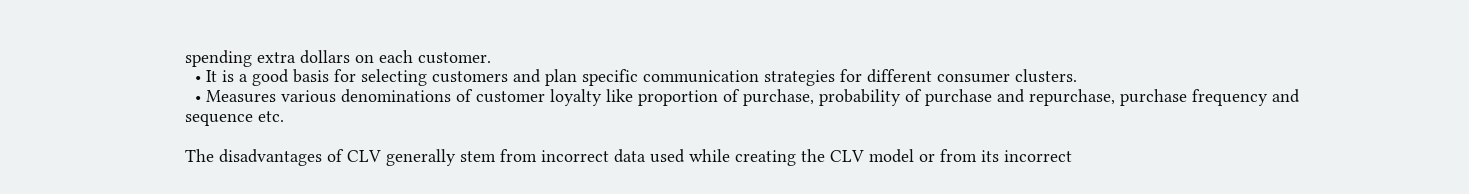spending extra dollars on each customer.
  • It is a good basis for selecting customers and plan specific communication strategies for different consumer clusters.
  • Measures various denominations of customer loyalty like proportion of purchase, probability of purchase and repurchase, purchase frequency and sequence etc.

The disadvantages of CLV generally stem from incorrect data used while creating the CLV model or from its incorrect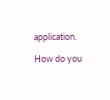application.

How do you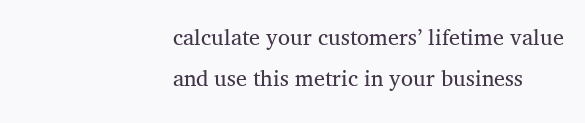calculate your customers’ lifetime value and use this metric in your business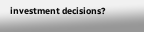investment decisions?